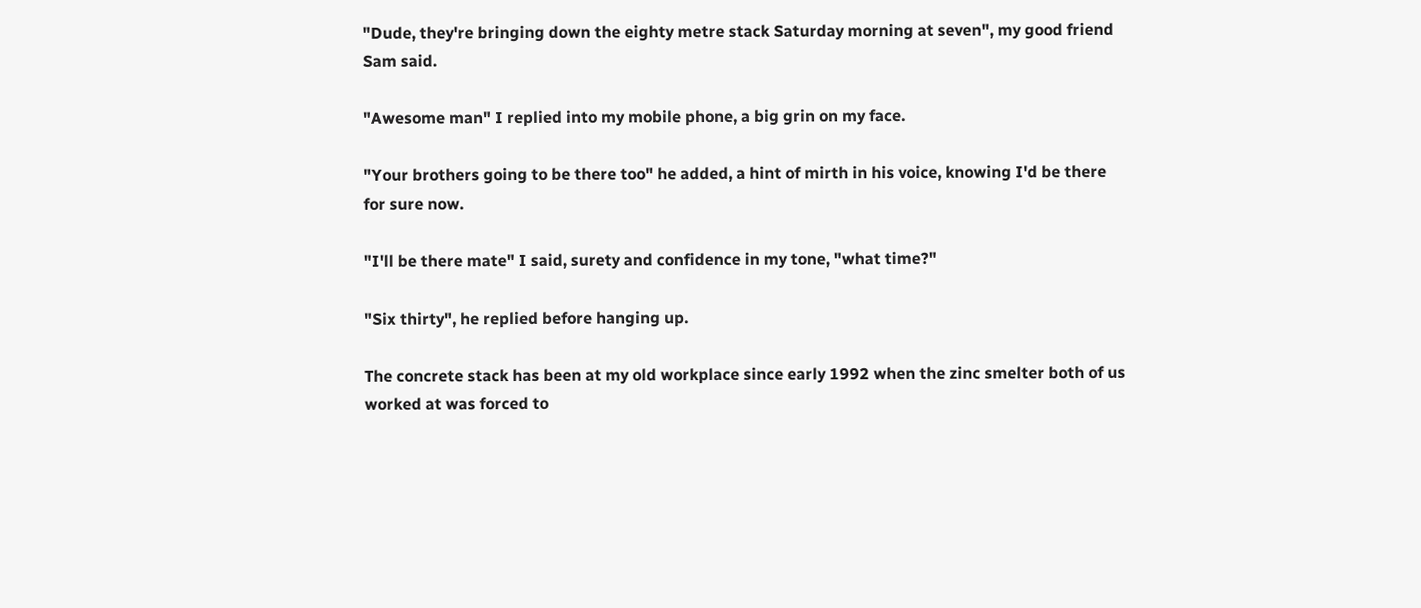"Dude, they're bringing down the eighty metre stack Saturday morning at seven", my good friend Sam said.

"Awesome man" I replied into my mobile phone, a big grin on my face.

"Your brothers going to be there too" he added, a hint of mirth in his voice, knowing I'd be there for sure now.

"I'll be there mate" I said, surety and confidence in my tone, "what time?"

"Six thirty", he replied before hanging up.

The concrete stack has been at my old workplace since early 1992 when the zinc smelter both of us worked at was forced to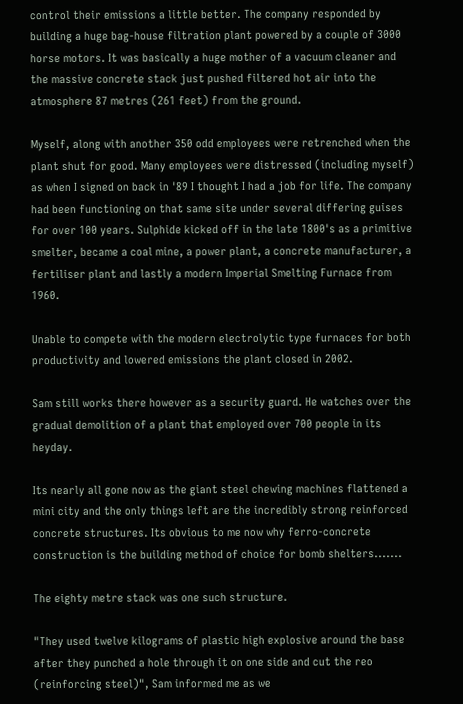control their emissions a little better. The company responded by building a huge bag-house filtration plant powered by a couple of 3000 horse motors. It was basically a huge mother of a vacuum cleaner and the massive concrete stack just pushed filtered hot air into the atmosphere 87 metres (261 feet) from the ground.

Myself, along with another 350 odd employees were retrenched when the plant shut for good. Many employees were distressed (including myself) as when I signed on back in '89 I thought I had a job for life. The company had been functioning on that same site under several differing guises for over 100 years. Sulphide kicked off in the late 1800's as a primitive smelter, became a coal mine, a power plant, a concrete manufacturer, a fertiliser plant and lastly a modern Imperial Smelting Furnace from 1960.

Unable to compete with the modern electrolytic type furnaces for both productivity and lowered emissions the plant closed in 2002.

Sam still works there however as a security guard. He watches over the gradual demolition of a plant that employed over 700 people in its heyday.

Its nearly all gone now as the giant steel chewing machines flattened a mini city and the only things left are the incredibly strong reinforced concrete structures. Its obvious to me now why ferro-concrete construction is the building method of choice for bomb shelters.......

The eighty metre stack was one such structure.

"They used twelve kilograms of plastic high explosive around the base after they punched a hole through it on one side and cut the reo (reinforcing steel)", Sam informed me as we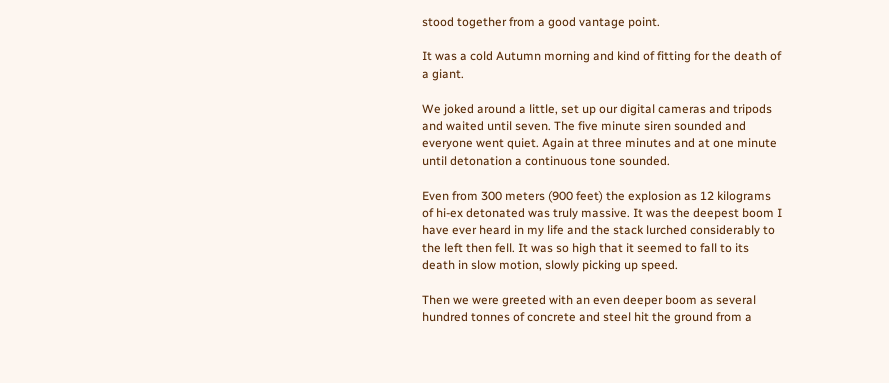stood together from a good vantage point.

It was a cold Autumn morning and kind of fitting for the death of a giant.

We joked around a little, set up our digital cameras and tripods and waited until seven. The five minute siren sounded and everyone went quiet. Again at three minutes and at one minute until detonation a continuous tone sounded.

Even from 300 meters (900 feet) the explosion as 12 kilograms of hi-ex detonated was truly massive. It was the deepest boom I have ever heard in my life and the stack lurched considerably to the left then fell. It was so high that it seemed to fall to its death in slow motion, slowly picking up speed.

Then we were greeted with an even deeper boom as several hundred tonnes of concrete and steel hit the ground from a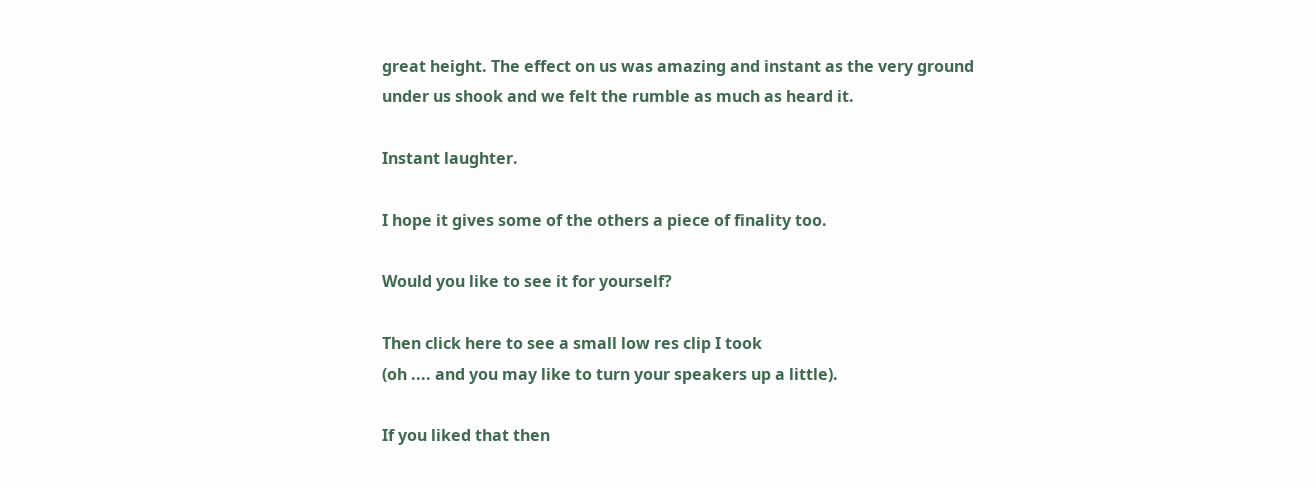great height. The effect on us was amazing and instant as the very ground under us shook and we felt the rumble as much as heard it.

Instant laughter.

I hope it gives some of the others a piece of finality too.

Would you like to see it for yourself?

Then click here to see a small low res clip I took
(oh .... and you may like to turn your speakers up a little).

If you liked that then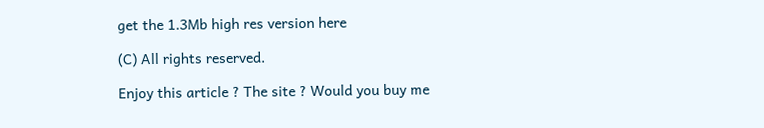get the 1.3Mb high res version here

(C) All rights reserved.

Enjoy this article ? The site ? Would you buy me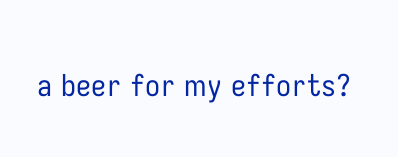a beer for my efforts?